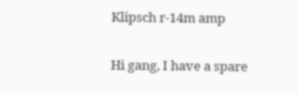Klipsch r-14m amp

Hi gang, I have a spare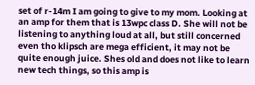set of r-14m I am going to give to my mom. Looking at an amp for them that is 13wpc class D. She will not be listening to anything loud at all, but still concerned even tho klipsch are mega efficient, it may not be quite enough juice. Shes old and does not like to learn new tech things, so this amp is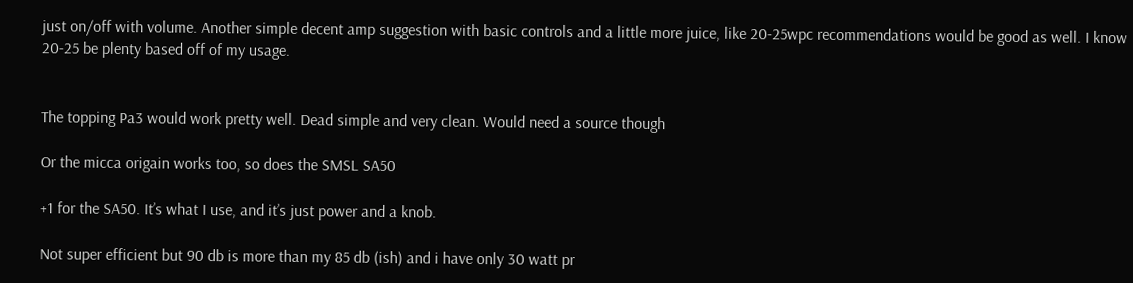just on/off with volume. Another simple decent amp suggestion with basic controls and a little more juice, like 20-25wpc recommendations would be good as well. I know 20-25 be plenty based off of my usage.


The topping Pa3 would work pretty well. Dead simple and very clean. Would need a source though

Or the micca origain works too, so does the SMSL SA50

+1 for the SA50. It’s what I use, and it’s just power and a knob.

Not super efficient but 90 db is more than my 85 db (ish) and i have only 30 watt pr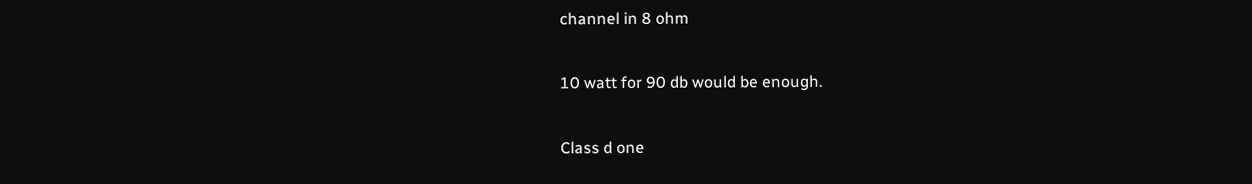channel in 8 ohm

10 watt for 90 db would be enough.

Class d one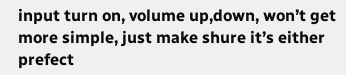input turn on, volume up,down, won’t get more simple, just make shure it’s either prefect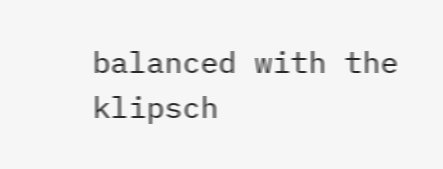balanced with the klipsch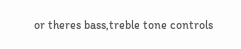or theres bass,treble tone controls